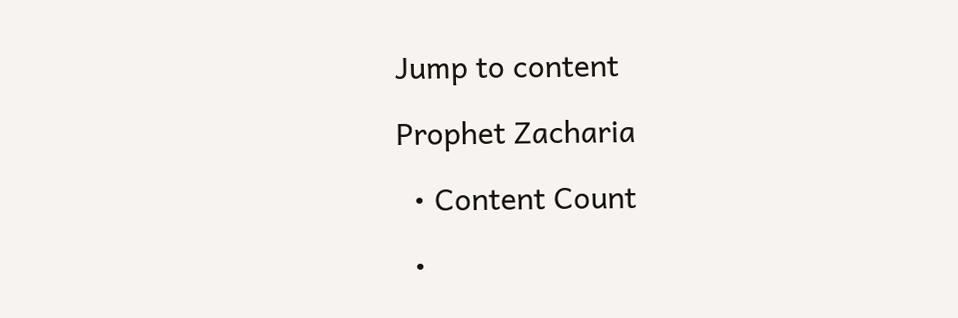Jump to content

Prophet Zacharia

  • Content Count

  •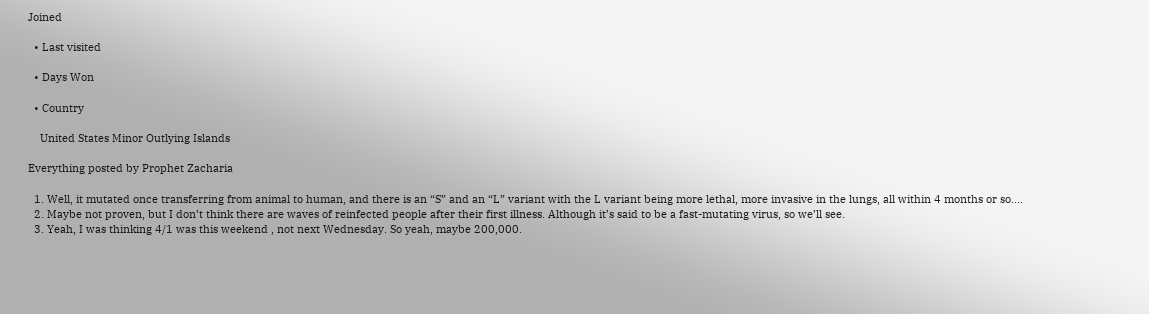Joined

  • Last visited

  • Days Won

  • Country

    United States Minor Outlying Islands

Everything posted by Prophet Zacharia

  1. Well, it mutated once transferring from animal to human, and there is an “S” and an “L” variant with the L variant being more lethal, more invasive in the lungs, all within 4 months or so....
  2. Maybe not proven, but I don’t think there are waves of reinfected people after their first illness. Although it’s said to be a fast-mutating virus, so we’ll see.
  3. Yeah, I was thinking 4/1 was this weekend , not next Wednesday. So yeah, maybe 200,000.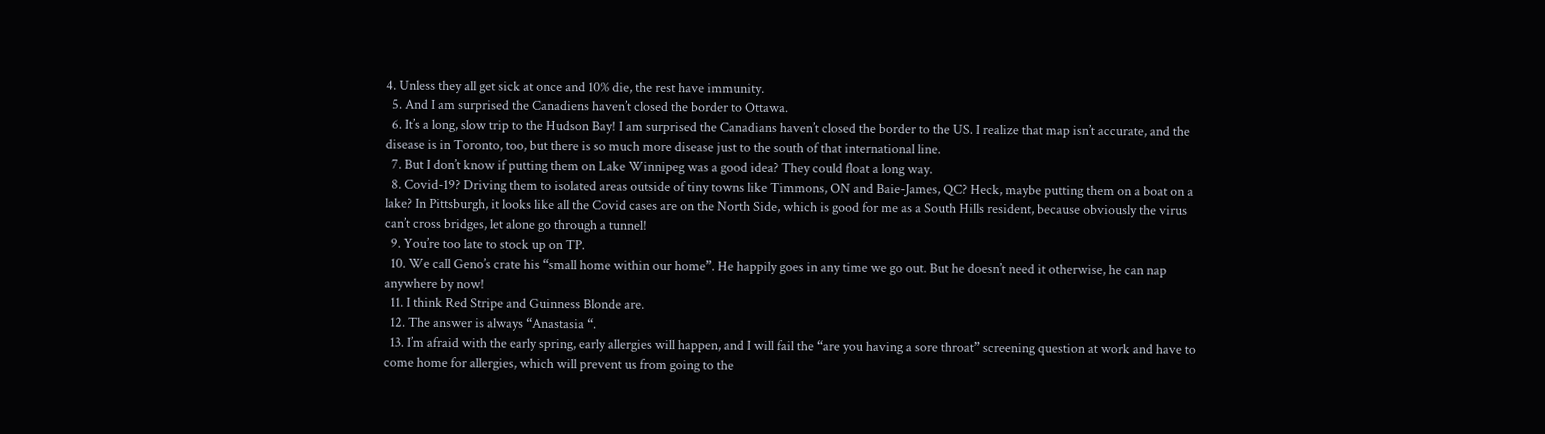4. Unless they all get sick at once and 10% die, the rest have immunity.
  5. And I am surprised the Canadiens haven’t closed the border to Ottawa.
  6. It’s a long, slow trip to the Hudson Bay! I am surprised the Canadians haven’t closed the border to the US. I realize that map isn’t accurate, and the disease is in Toronto, too, but there is so much more disease just to the south of that international line.
  7. But I don’t know if putting them on Lake Winnipeg was a good idea? They could float a long way.
  8. Covid-19? Driving them to isolated areas outside of tiny towns like Timmons, ON and Baie-James, QC? Heck, maybe putting them on a boat on a lake? In Pittsburgh, it looks like all the Covid cases are on the North Side, which is good for me as a South Hills resident, because obviously the virus can’t cross bridges, let alone go through a tunnel!
  9. You’re too late to stock up on TP.
  10. We call Geno’s crate his “small home within our home”. He happily goes in any time we go out. But he doesn’t need it otherwise, he can nap anywhere by now!
  11. I think Red Stripe and Guinness Blonde are.
  12. The answer is always “Anastasia “.
  13. I’m afraid with the early spring, early allergies will happen, and I will fail the “are you having a sore throat” screening question at work and have to come home for allergies, which will prevent us from going to the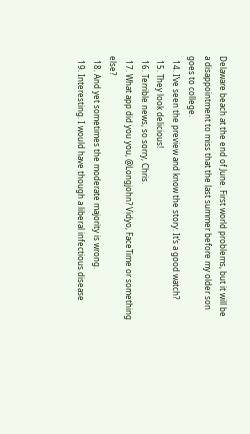Delaware beach at the end of June. First world problems, but it will be a disappointment to miss that the last summer before my older son goes to college.
  14. I’ve seen the preview and know the story. It’s a good watch?
  15. They look delicious!
  16. Terrible news, so sorry, Chris.
  17. What app did you you, @Longjohn? Vidyo, FaceTime or something else?
  18. And yet sometimes the moderate majority is wrong.
  19. Interesting. I would have though a liberal infectious disease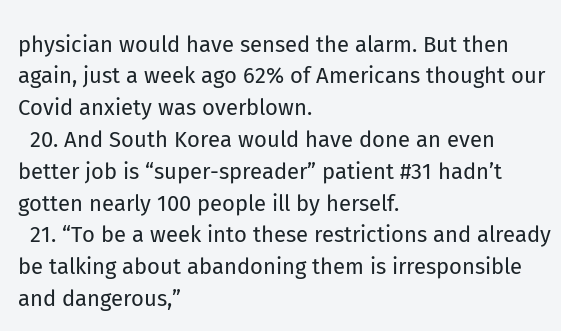physician would have sensed the alarm. But then again, just a week ago 62% of Americans thought our Covid anxiety was overblown.
  20. And South Korea would have done an even better job is “super-spreader” patient #31 hadn’t gotten nearly 100 people ill by herself.
  21. “To be a week into these restrictions and already be talking about abandoning them is irresponsible and dangerous,”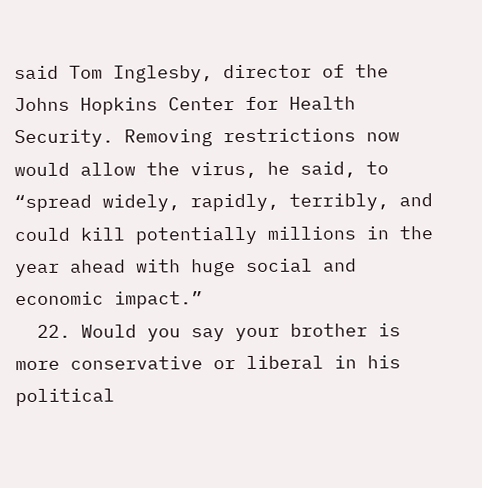said Tom Inglesby, director of the Johns Hopkins Center for Health Security. Removing restrictions now would allow the virus, he said, to “spread widely, rapidly, terribly, and could kill potentially millions in the year ahead with huge social and economic impact.”
  22. Would you say your brother is more conservative or liberal in his political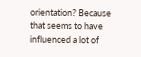orientation? Because that seems to have influenced a lot of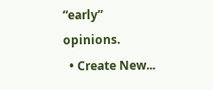“early” opinions.
  • Create New...